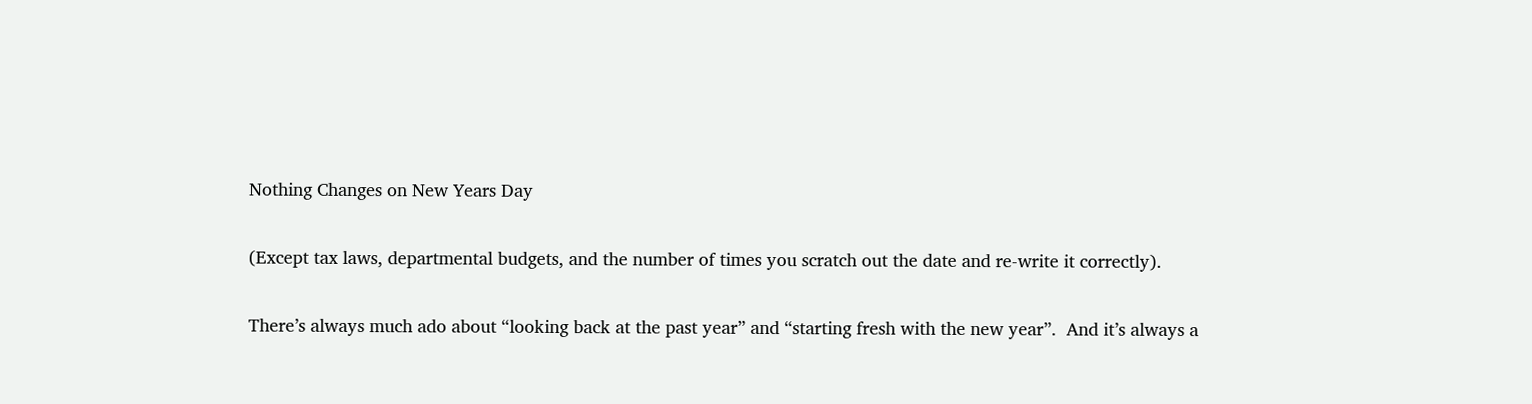Nothing Changes on New Years Day

(Except tax laws, departmental budgets, and the number of times you scratch out the date and re-write it correctly).

There’s always much ado about “looking back at the past year” and “starting fresh with the new year”.  And it’s always a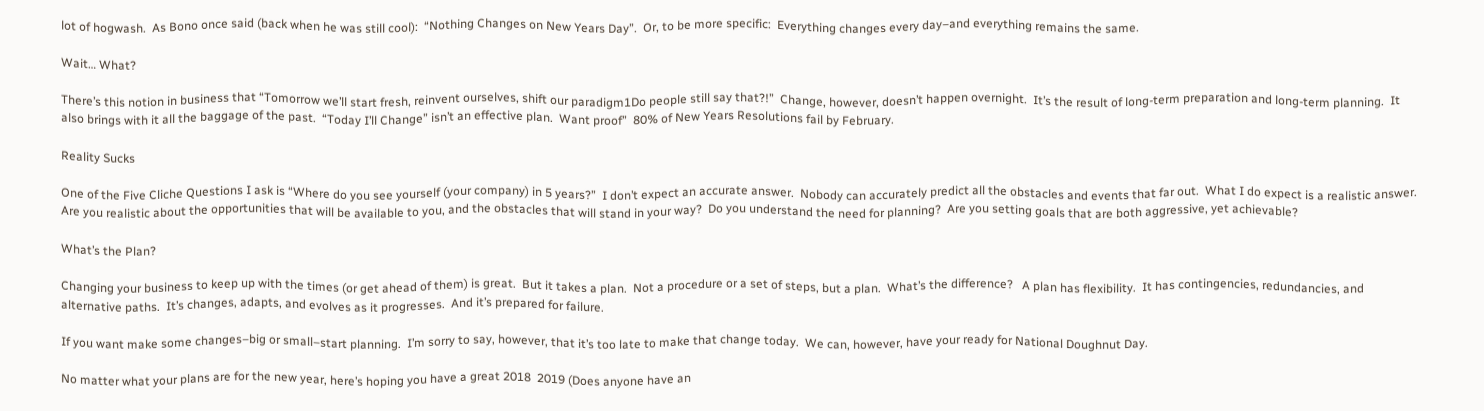lot of hogwash.  As Bono once said (back when he was still cool):  “Nothing Changes on New Years Day”.  Or, to be more specific:  Everything changes every day–and everything remains the same.

Wait… What?

There’s this notion in business that “Tomorrow we’ll start fresh, reinvent ourselves, shift our paradigm1Do people still say that?!”  Change, however, doesn’t happen overnight.  It’s the result of long-term preparation and long-term planning.  It also brings with it all the baggage of the past.  “Today I’ll Change” isn’t an effective plan.  Want proof”  80% of New Years Resolutions fail by February.

Reality Sucks

One of the Five Cliche Questions I ask is “Where do you see yourself (your company) in 5 years?”  I don’t expect an accurate answer.  Nobody can accurately predict all the obstacles and events that far out.  What I do expect is a realistic answer.  Are you realistic about the opportunities that will be available to you, and the obstacles that will stand in your way?  Do you understand the need for planning?  Are you setting goals that are both aggressive, yet achievable?

What’s the Plan?

Changing your business to keep up with the times (or get ahead of them) is great.  But it takes a plan.  Not a procedure or a set of steps, but a plan.  What’s the difference?   A plan has flexibility.  It has contingencies, redundancies, and alternative paths.  It’s changes, adapts, and evolves as it progresses.  And it’s prepared for failure.

If you want make some changes–big or small–start planning.  I’m sorry to say, however, that it’s too late to make that change today.  We can, however, have your ready for National Doughnut Day.

No matter what your plans are for the new year, here’s hoping you have a great 2018  2019 (Does anyone have an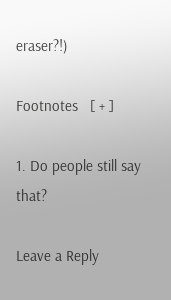eraser?!)

Footnotes   [ + ]

1. Do people still say that?

Leave a Reply